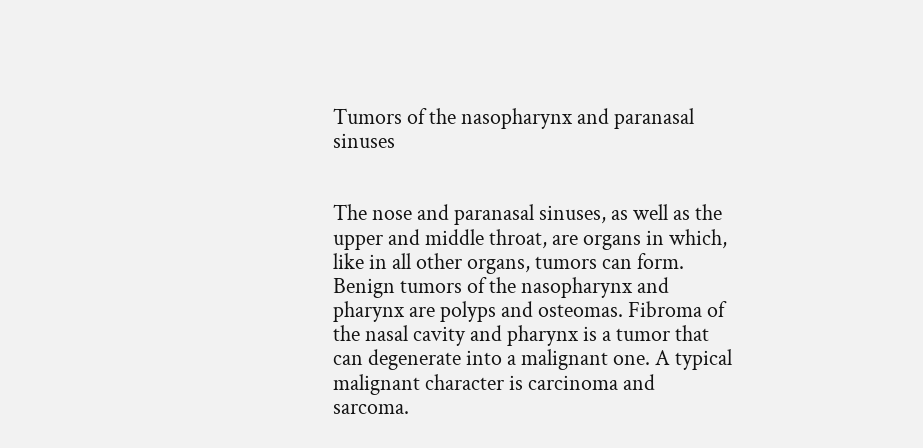Tumors of the nasopharynx and paranasal sinuses


The nose and paranasal sinuses, as well as the upper and middle throat, are organs in which, like in all other organs, tumors can form. Benign tumors of the nasopharynx and pharynx are polyps and osteomas. Fibroma of the nasal cavity and pharynx is a tumor that can degenerate into a malignant one. A typical malignant character is carcinoma and sarcoma.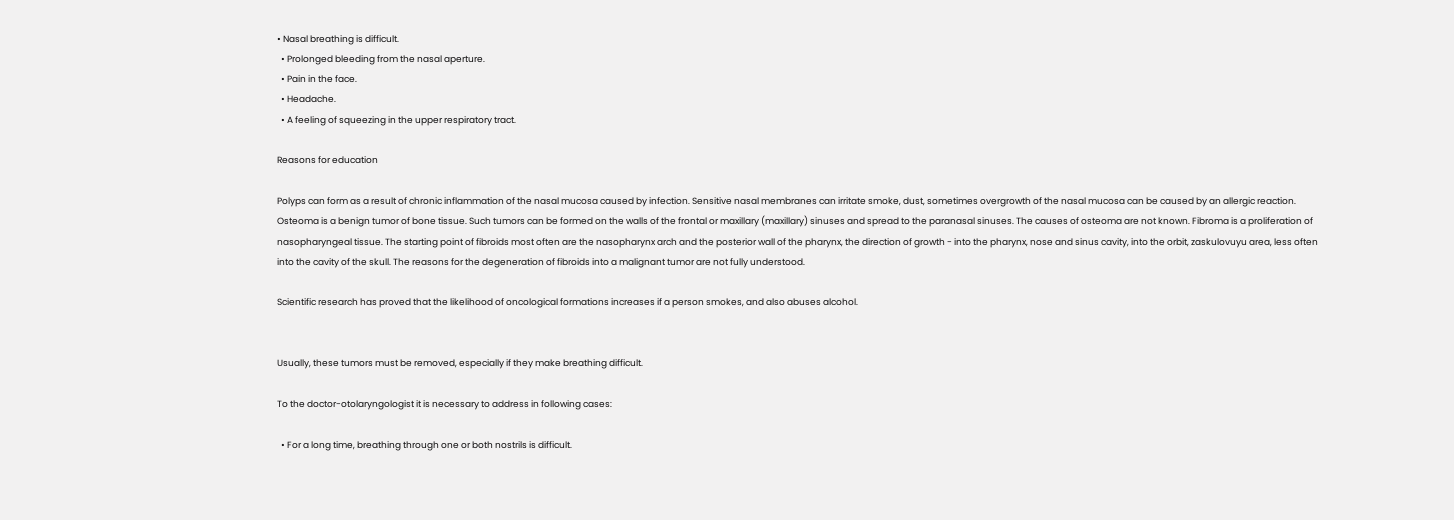• Nasal breathing is difficult.
  • Prolonged bleeding from the nasal aperture.
  • Pain in the face.
  • Headache.
  • A feeling of squeezing in the upper respiratory tract.

Reasons for education

Polyps can form as a result of chronic inflammation of the nasal mucosa caused by infection. Sensitive nasal membranes can irritate smoke, dust, sometimes overgrowth of the nasal mucosa can be caused by an allergic reaction. Osteoma is a benign tumor of bone tissue. Such tumors can be formed on the walls of the frontal or maxillary (maxillary) sinuses and spread to the paranasal sinuses. The causes of osteoma are not known. Fibroma is a proliferation of nasopharyngeal tissue. The starting point of fibroids most often are the nasopharynx arch and the posterior wall of the pharynx, the direction of growth - into the pharynx, nose and sinus cavity, into the orbit, zaskulovuyu area, less often into the cavity of the skull. The reasons for the degeneration of fibroids into a malignant tumor are not fully understood.

Scientific research has proved that the likelihood of oncological formations increases if a person smokes, and also abuses alcohol.


Usually, these tumors must be removed, especially if they make breathing difficult.

To the doctor-otolaryngologist it is necessary to address in following cases:

  • For a long time, breathing through one or both nostrils is difficult.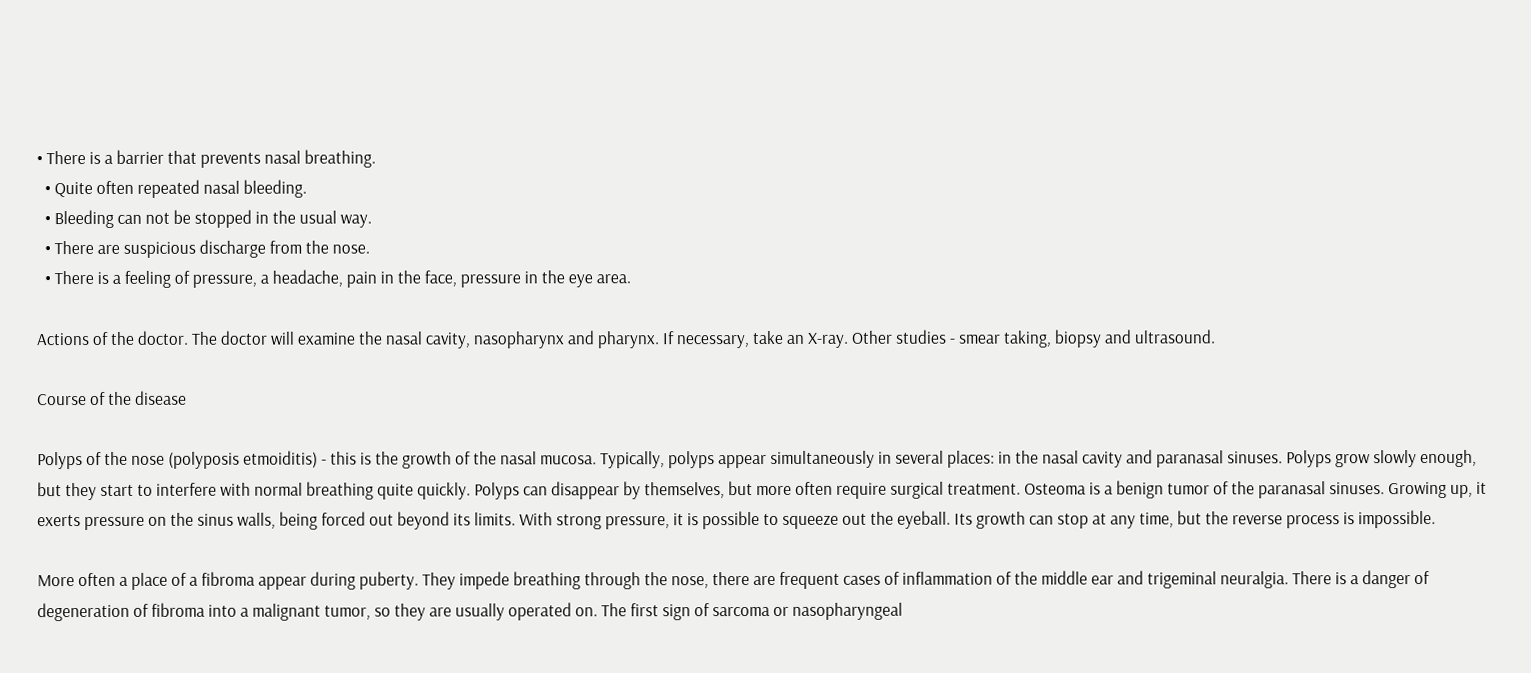• There is a barrier that prevents nasal breathing.
  • Quite often repeated nasal bleeding.
  • Bleeding can not be stopped in the usual way.
  • There are suspicious discharge from the nose.
  • There is a feeling of pressure, a headache, pain in the face, pressure in the eye area.

Actions of the doctor. The doctor will examine the nasal cavity, nasopharynx and pharynx. If necessary, take an X-ray. Other studies - smear taking, biopsy and ultrasound.

Course of the disease

Polyps of the nose (polyposis etmoiditis) - this is the growth of the nasal mucosa. Typically, polyps appear simultaneously in several places: in the nasal cavity and paranasal sinuses. Polyps grow slowly enough, but they start to interfere with normal breathing quite quickly. Polyps can disappear by themselves, but more often require surgical treatment. Osteoma is a benign tumor of the paranasal sinuses. Growing up, it exerts pressure on the sinus walls, being forced out beyond its limits. With strong pressure, it is possible to squeeze out the eyeball. Its growth can stop at any time, but the reverse process is impossible.

More often a place of a fibroma appear during puberty. They impede breathing through the nose, there are frequent cases of inflammation of the middle ear and trigeminal neuralgia. There is a danger of degeneration of fibroma into a malignant tumor, so they are usually operated on. The first sign of sarcoma or nasopharyngeal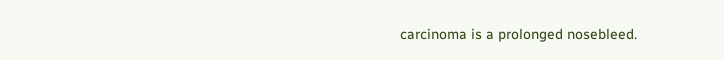carcinoma is a prolonged nosebleed.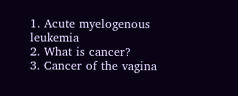1. Acute myelogenous leukemia
2. What is cancer?
3. Cancer of the vagina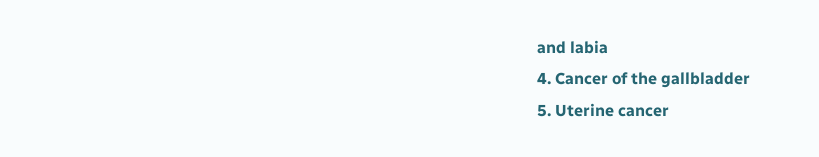and labia
4. Cancer of the gallbladder
5. Uterine cancer